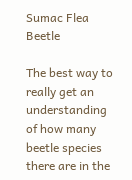Sumac Flea Beetle

The best way to really get an understanding of how many beetle species there are in the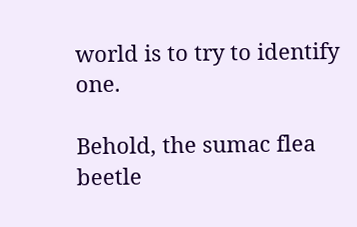world is to try to identify one.

Behold, the sumac flea beetle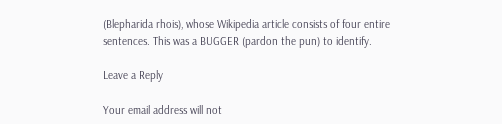(Blepharida rhois), whose Wikipedia article consists of four entire sentences. This was a BUGGER (pardon the pun) to identify.

Leave a Reply

Your email address will not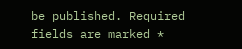be published. Required fields are marked *